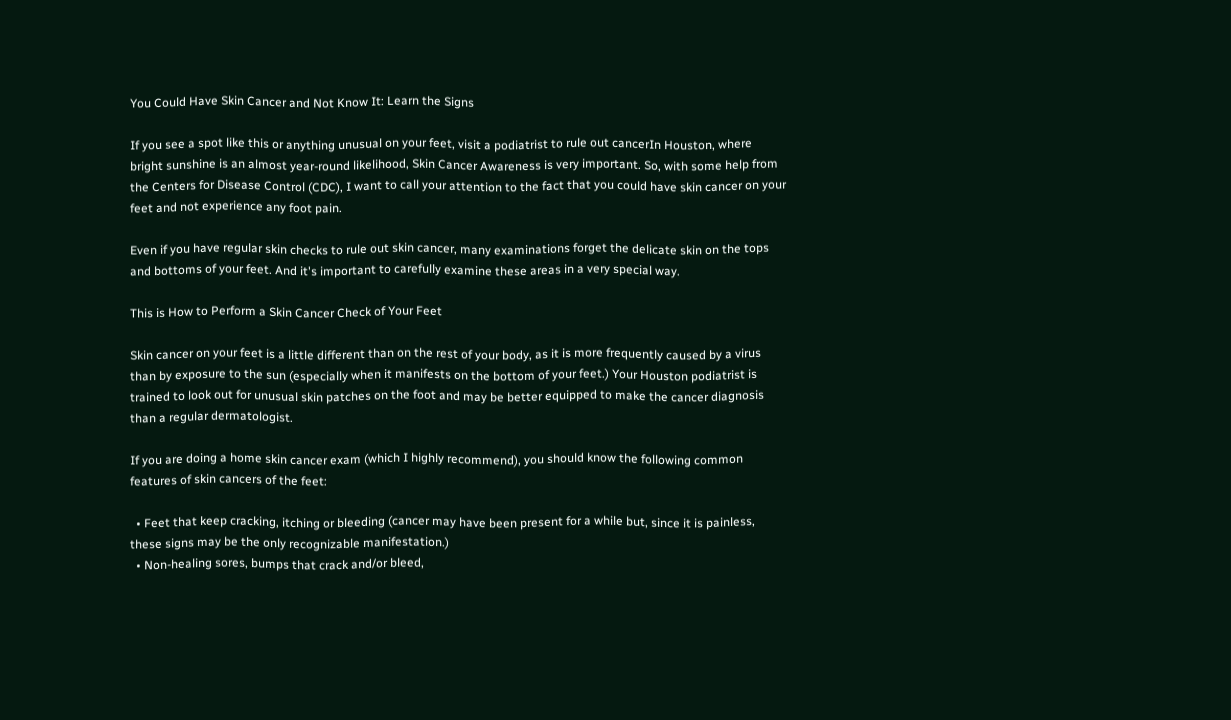You Could Have Skin Cancer and Not Know It: Learn the Signs

If you see a spot like this or anything unusual on your feet, visit a podiatrist to rule out cancerIn Houston, where bright sunshine is an almost year-round likelihood, Skin Cancer Awareness is very important. So, with some help from the Centers for Disease Control (CDC), I want to call your attention to the fact that you could have skin cancer on your feet and not experience any foot pain.

Even if you have regular skin checks to rule out skin cancer, many examinations forget the delicate skin on the tops and bottoms of your feet. And it's important to carefully examine these areas in a very special way.

This is How to Perform a Skin Cancer Check of Your Feet

Skin cancer on your feet is a little different than on the rest of your body, as it is more frequently caused by a virus than by exposure to the sun (especially when it manifests on the bottom of your feet.) Your Houston podiatrist is trained to look out for unusual skin patches on the foot and may be better equipped to make the cancer diagnosis than a regular dermatologist.

If you are doing a home skin cancer exam (which I highly recommend), you should know the following common features of skin cancers of the feet:

  • Feet that keep cracking, itching or bleeding (cancer may have been present for a while but, since it is painless, these signs may be the only recognizable manifestation.)
  • Non-healing sores, bumps that crack and/or bleed,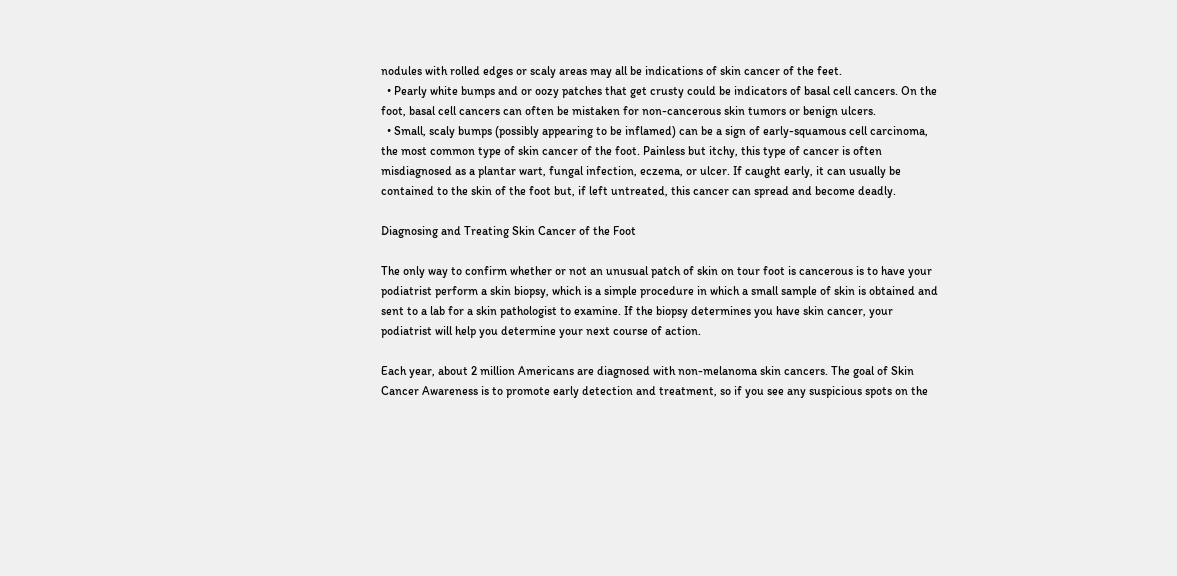nodules with rolled edges or scaly areas may all be indications of skin cancer of the feet.
  • Pearly white bumps and or oozy patches that get crusty could be indicators of basal cell cancers. On the foot, basal cell cancers can often be mistaken for non-cancerous skin tumors or benign ulcers.
  • Small, scaly bumps (possibly appearing to be inflamed) can be a sign of early-squamous cell carcinoma, the most common type of skin cancer of the foot. Painless but itchy, this type of cancer is often misdiagnosed as a plantar wart, fungal infection, eczema, or ulcer. If caught early, it can usually be contained to the skin of the foot but, if left untreated, this cancer can spread and become deadly.

Diagnosing and Treating Skin Cancer of the Foot

The only way to confirm whether or not an unusual patch of skin on tour foot is cancerous is to have your podiatrist perform a skin biopsy, which is a simple procedure in which a small sample of skin is obtained and sent to a lab for a skin pathologist to examine. If the biopsy determines you have skin cancer, your podiatrist will help you determine your next course of action.

Each year, about 2 million Americans are diagnosed with non-melanoma skin cancers. The goal of Skin Cancer Awareness is to promote early detection and treatment, so if you see any suspicious spots on the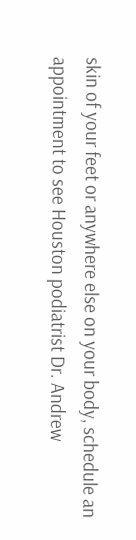skin of your feet or anywhere else on your body, schedule an appointment to see Houston podiatrist Dr. Andrew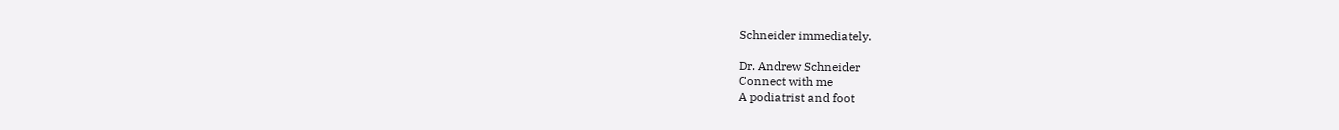Schneider immediately.

Dr. Andrew Schneider
Connect with me
A podiatrist and foot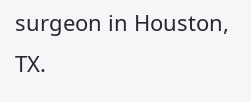surgeon in Houston, TX.